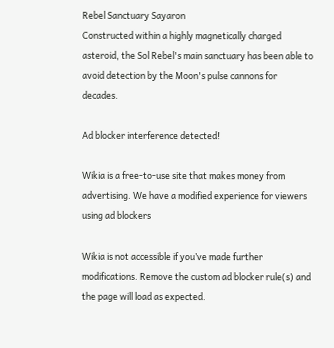Rebel Sanctuary Sayaron
Constructed within a highly magnetically charged asteroid, the Sol Rebel's main sanctuary has been able to avoid detection by the Moon's pulse cannons for decades.

Ad blocker interference detected!

Wikia is a free-to-use site that makes money from advertising. We have a modified experience for viewers using ad blockers

Wikia is not accessible if you’ve made further modifications. Remove the custom ad blocker rule(s) and the page will load as expected.